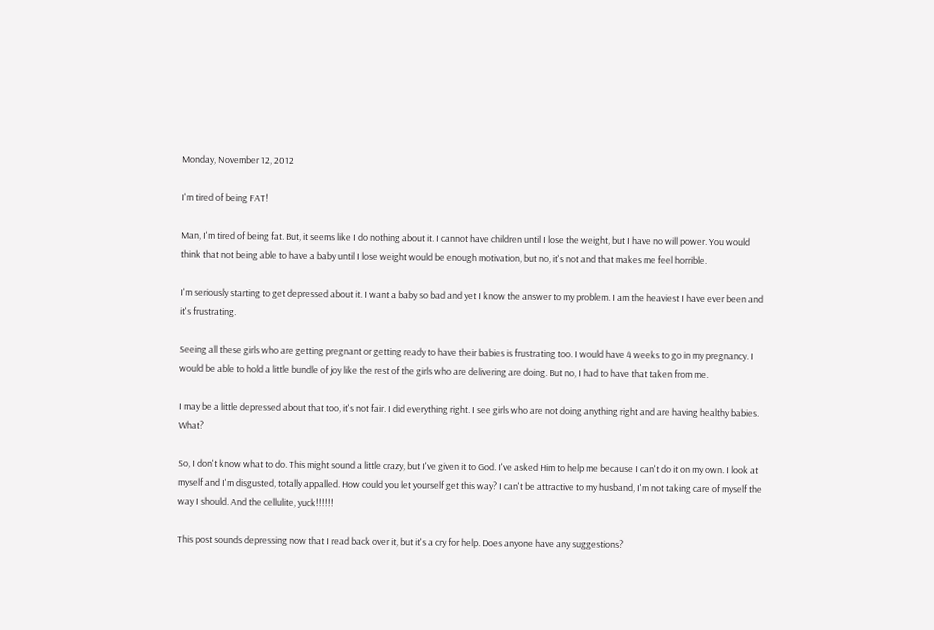Monday, November 12, 2012

I'm tired of being FAT!

Man, I'm tired of being fat. But, it seems like I do nothing about it. I cannot have children until I lose the weight, but I have no will power. You would think that not being able to have a baby until I lose weight would be enough motivation, but no, it's not and that makes me feel horrible.

I'm seriously starting to get depressed about it. I want a baby so bad and yet I know the answer to my problem. I am the heaviest I have ever been and it's frustrating.

Seeing all these girls who are getting pregnant or getting ready to have their babies is frustrating too. I would have 4 weeks to go in my pregnancy. I would be able to hold a little bundle of joy like the rest of the girls who are delivering are doing. But no, I had to have that taken from me.

I may be a little depressed about that too, it's not fair. I did everything right. I see girls who are not doing anything right and are having healthy babies. What?

So, I don't know what to do. This might sound a little crazy, but I've given it to God. I've asked Him to help me because I can't do it on my own. I look at myself and I'm disgusted, totally appalled. How could you let yourself get this way? I can't be attractive to my husband, I'm not taking care of myself the way I should. And the cellulite, yuck!!!!!!

This post sounds depressing now that I read back over it, but it's a cry for help. Does anyone have any suggestions?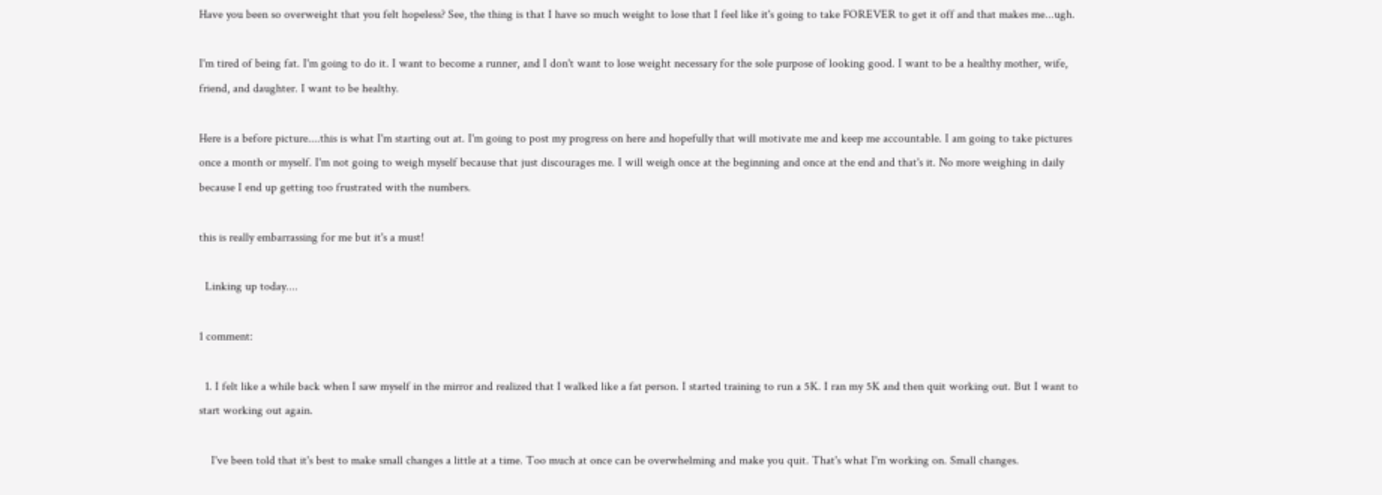Have you been so overweight that you felt hopeless? See, the thing is that I have so much weight to lose that I feel like it's going to take FOREVER to get it off and that makes me...ugh.

I'm tired of being fat. I'm going to do it. I want to become a runner, and I don't want to lose weight necessary for the sole purpose of looking good. I want to be a healthy mother, wife, friend, and daughter. I want to be healthy.

Here is a before picture....this is what I'm starting out at. I'm going to post my progress on here and hopefully that will motivate me and keep me accountable. I am going to take pictures once a month or myself. I'm not going to weigh myself because that just discourages me. I will weigh once at the beginning and once at the end and that's it. No more weighing in daily because I end up getting too frustrated with the numbers.

this is really embarrassing for me but it's a must!

  Linking up today....

1 comment:

  1. I felt like a while back when I saw myself in the mirror and realized that I walked like a fat person. I started training to run a 5K. I ran my 5K and then quit working out. But I want to start working out again.

    I've been told that it's best to make small changes a little at a time. Too much at once can be overwhelming and make you quit. That's what I'm working on. Small changes.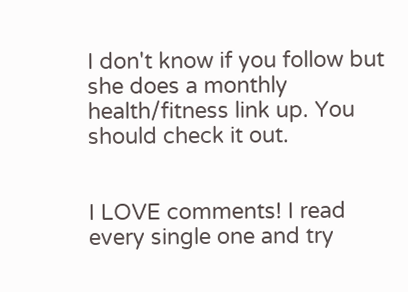I don't know if you follow but she does a monthly health/fitness link up. You should check it out.


I LOVE comments! I read every single one and try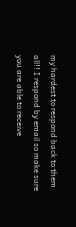my hardest to respond back to them all!! I respond by email so make sure you are able to receive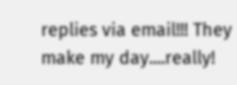replies via email!!! They make my day....really!